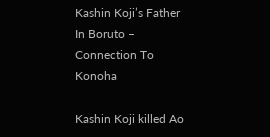Kashin Koji’s Father In Boruto – Connection To Konoha

Kashin Koji killed Ao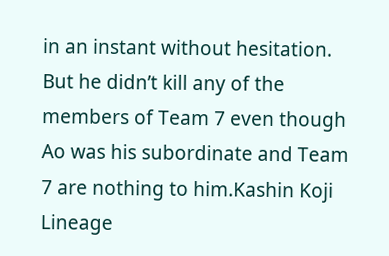in an instant without hesitation. But he didn’t kill any of the members of Team 7 even though Ao was his subordinate and Team 7 are nothing to him.Kashin Koji Lineage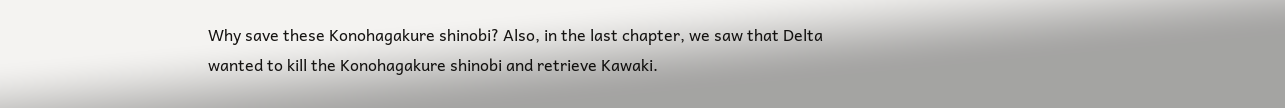Why save these Konohagakure shinobi? Also, in the last chapter, we saw that Delta wanted to kill the Konohagakure shinobi and retrieve Kawaki.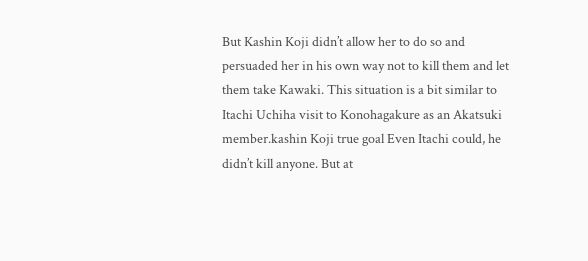But Kashin Koji didn’t allow her to do so and persuaded her in his own way not to kill them and let them take Kawaki. This situation is a bit similar to Itachi Uchiha visit to Konohagakure as an Akatsuki member.kashin Koji true goal Even Itachi could, he didn’t kill anyone. But at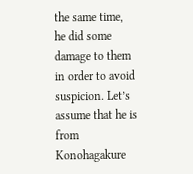the same time, he did some damage to them in order to avoid suspicion. Let’s assume that he is from Konohagakure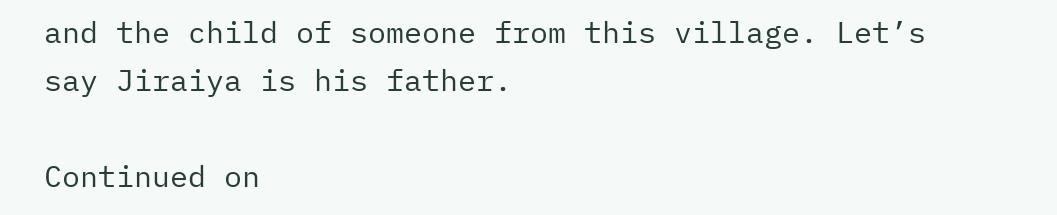and the child of someone from this village. Let’s say Jiraiya is his father.

Continued on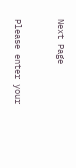Next Page


Please enter your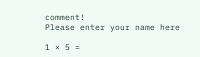comment!
Please enter your name here

1 × 5 =